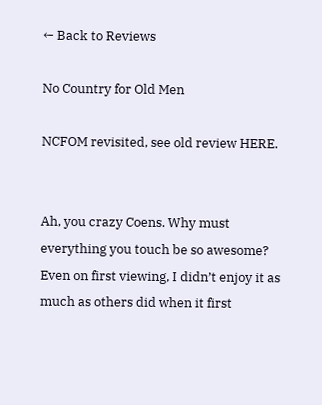← Back to Reviews

No Country for Old Men

NCFOM revisited, see old review HERE.


Ah, you crazy Coens. Why must everything you touch be so awesome? Even on first viewing, I didn’t enjoy it as much as others did when it first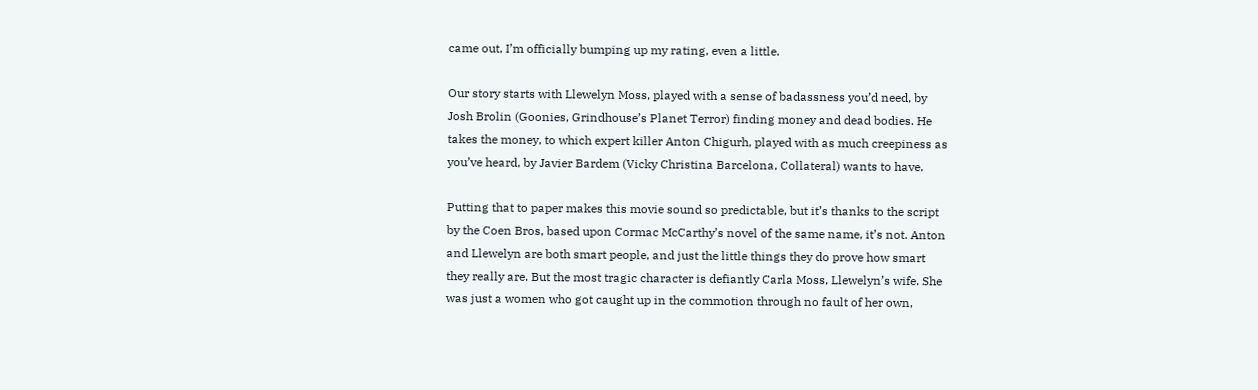came out, I’m officially bumping up my rating, even a little.

Our story starts with Llewelyn Moss, played with a sense of badassness you’d need, by Josh Brolin (Goonies, Grindhouse’s Planet Terror) finding money and dead bodies. He takes the money, to which expert killer Anton Chigurh, played with as much creepiness as you’ve heard, by Javier Bardem (Vicky Christina Barcelona, Collateral) wants to have.

Putting that to paper makes this movie sound so predictable, but it’s thanks to the script by the Coen Bros, based upon Cormac McCarthy’s novel of the same name, it’s not. Anton and Llewelyn are both smart people, and just the little things they do prove how smart they really are. But the most tragic character is defiantly Carla Moss, Llewelyn’s wife. She was just a women who got caught up in the commotion through no fault of her own,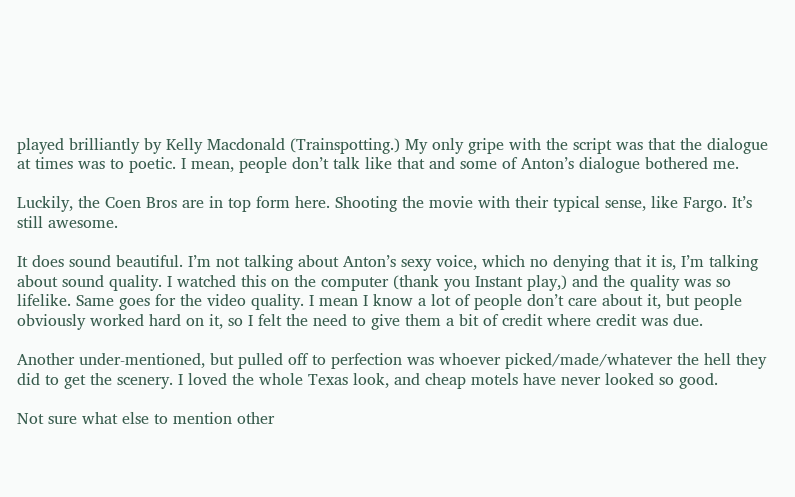played brilliantly by Kelly Macdonald (Trainspotting.) My only gripe with the script was that the dialogue at times was to poetic. I mean, people don’t talk like that and some of Anton’s dialogue bothered me.

Luckily, the Coen Bros are in top form here. Shooting the movie with their typical sense, like Fargo. It’s still awesome.

It does sound beautiful. I’m not talking about Anton’s sexy voice, which no denying that it is, I’m talking about sound quality. I watched this on the computer (thank you Instant play,) and the quality was so lifelike. Same goes for the video quality. I mean I know a lot of people don’t care about it, but people obviously worked hard on it, so I felt the need to give them a bit of credit where credit was due.

Another under-mentioned, but pulled off to perfection was whoever picked/made/whatever the hell they did to get the scenery. I loved the whole Texas look, and cheap motels have never looked so good.

Not sure what else to mention other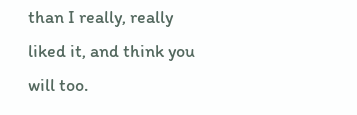than I really, really liked it, and think you will too.